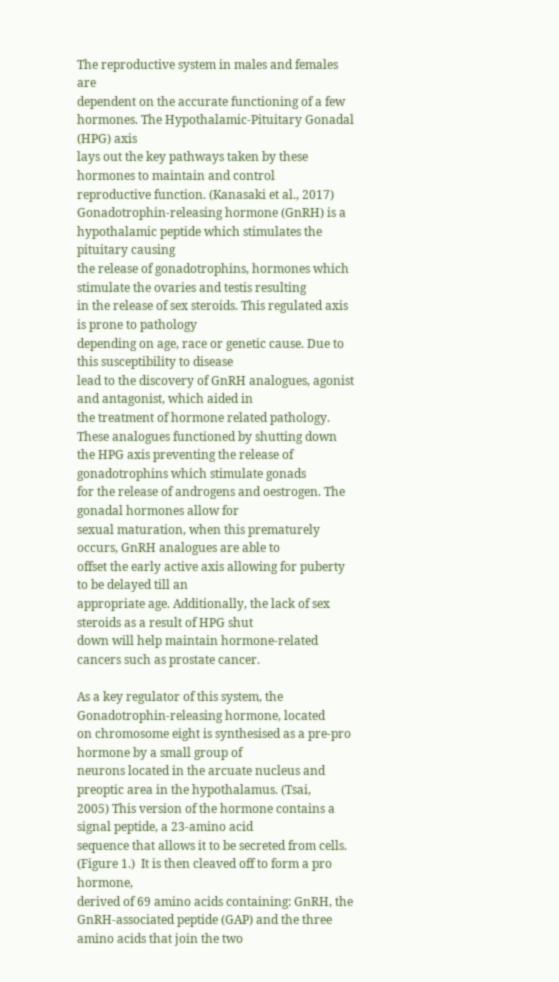The reproductive system in males and females are
dependent on the accurate functioning of a few hormones. The Hypothalamic-Pituitary Gonadal (HPG) axis
lays out the key pathways taken by these hormones to maintain and control
reproductive function. (Kanasaki et al., 2017) Gonadotrophin-releasing hormone (GnRH) is a hypothalamic peptide which stimulates the pituitary causing
the release of gonadotrophins, hormones which stimulate the ovaries and testis resulting
in the release of sex steroids. This regulated axis is prone to pathology
depending on age, race or genetic cause. Due to this susceptibility to disease
lead to the discovery of GnRH analogues, agonist and antagonist, which aided in
the treatment of hormone related pathology.  These analogues functioned by shutting down
the HPG axis preventing the release of gonadotrophins which stimulate gonads
for the release of androgens and oestrogen. The gonadal hormones allow for
sexual maturation, when this prematurely occurs, GnRH analogues are able to
offset the early active axis allowing for puberty to be delayed till an
appropriate age. Additionally, the lack of sex steroids as a result of HPG shut
down will help maintain hormone-related cancers such as prostate cancer.

As a key regulator of this system, the Gonadotrophin-releasing hormone, located
on chromosome eight is synthesised as a pre-pro hormone by a small group of
neurons located in the arcuate nucleus and preoptic area in the hypothalamus. (Tsai,
2005) This version of the hormone contains a signal peptide, a 23-amino acid
sequence that allows it to be secreted from cells. (Figure 1.)  It is then cleaved off to form a pro hormone,
derived of 69 amino acids containing: GnRH, the
GnRH-associated peptide (GAP) and the three amino acids that join the two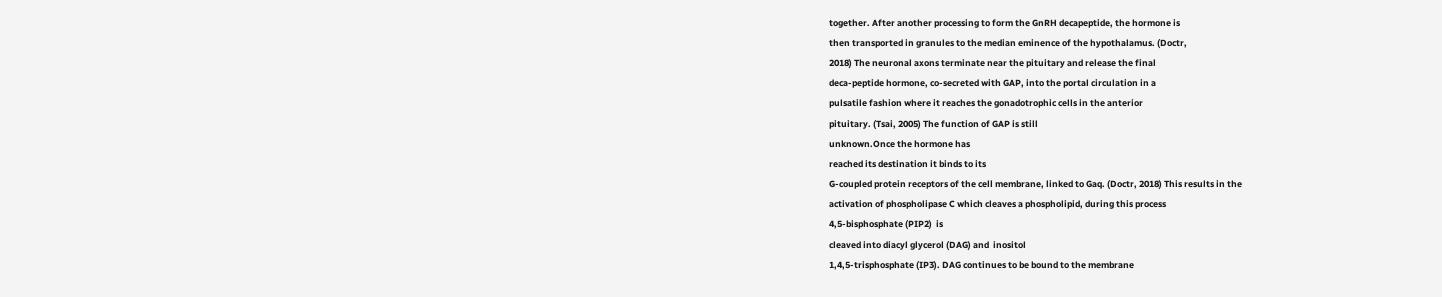together. After another processing to form the GnRH decapeptide, the hormone is
then transported in granules to the median eminence of the hypothalamus. (Doctr,
2018) The neuronal axons terminate near the pituitary and release the final
deca-peptide hormone, co-secreted with GAP, into the portal circulation in a
pulsatile fashion where it reaches the gonadotrophic cells in the anterior
pituitary. (Tsai, 2005) The function of GAP is still
unknown.Once the hormone has
reached its destination it binds to its
G-coupled protein receptors of the cell membrane, linked to Gaq. (Doctr, 2018) This results in the
activation of phospholipase C which cleaves a phospholipid, during this process
4,5-bisphosphate (PIP2)  is
cleaved into diacyl glycerol (DAG) and  inositol
1,4,5-trisphosphate (IP3). DAG continues to be bound to the membrane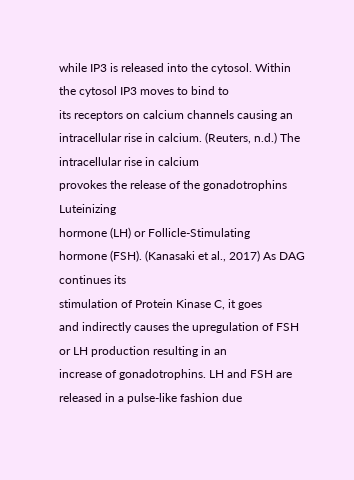while IP3 is released into the cytosol. Within the cytosol IP3 moves to bind to
its receptors on calcium channels causing an intracellular rise in calcium. (Reuters, n.d.) The intracellular rise in calcium
provokes the release of the gonadotrophins Luteinizing
hormone (LH) or Follicle-Stimulating
hormone (FSH). (Kanasaki et al., 2017) As DAG continues its
stimulation of Protein Kinase C, it goes
and indirectly causes the upregulation of FSH or LH production resulting in an
increase of gonadotrophins. LH and FSH are released in a pulse-like fashion due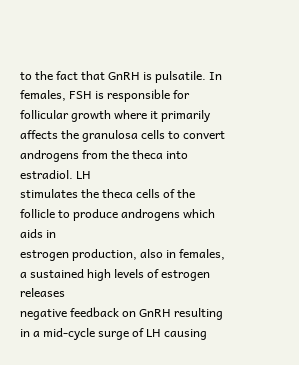to the fact that GnRH is pulsatile. In females, FSH is responsible for
follicular growth where it primarily affects the granulosa cells to convert
androgens from the theca into estradiol. LH
stimulates the theca cells of the follicle to produce androgens which aids in
estrogen production, also in females, a sustained high levels of estrogen releases
negative feedback on GnRH resulting in a mid-cycle surge of LH causing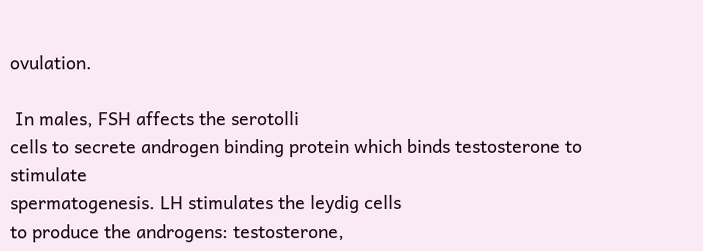ovulation.

 In males, FSH affects the serotolli
cells to secrete androgen binding protein which binds testosterone to stimulate
spermatogenesis. LH stimulates the leydig cells
to produce the androgens: testosterone,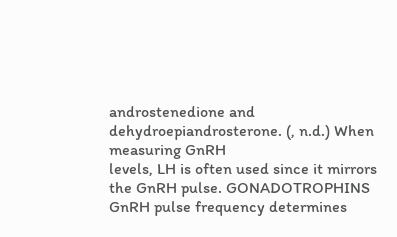androstenedione and
dehydroepiandrosterone. (, n.d.) When measuring GnRH
levels, LH is often used since it mirrors the GnRH pulse. GONADOTROPHINS            GnRH pulse frequency determines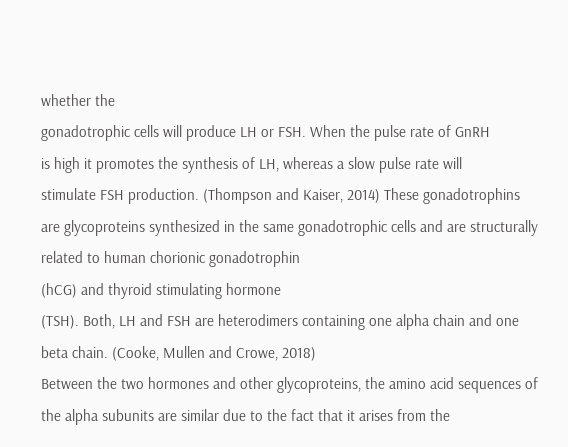whether the
gonadotrophic cells will produce LH or FSH. When the pulse rate of GnRH
is high it promotes the synthesis of LH, whereas a slow pulse rate will
stimulate FSH production. (Thompson and Kaiser, 2014) These gonadotrophins
are glycoproteins synthesized in the same gonadotrophic cells and are structurally
related to human chorionic gonadotrophin
(hCG) and thyroid stimulating hormone
(TSH). Both, LH and FSH are heterodimers containing one alpha chain and one
beta chain. (Cooke, Mullen and Crowe, 2018)
Between the two hormones and other glycoproteins, the amino acid sequences of
the alpha subunits are similar due to the fact that it arises from the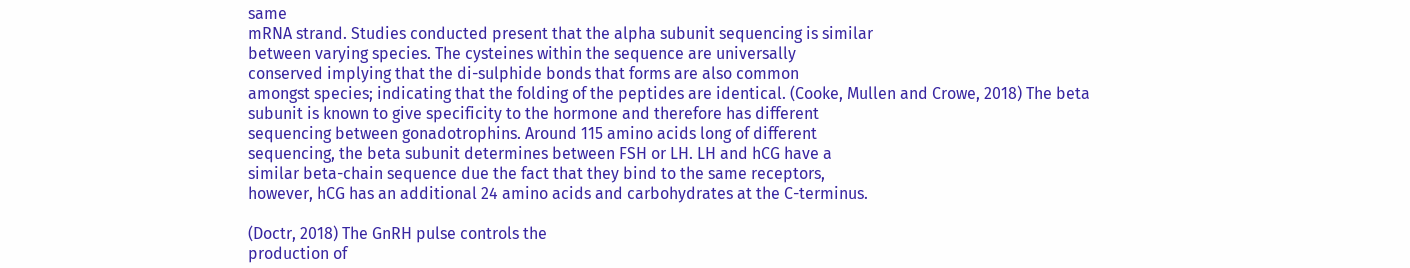same
mRNA strand. Studies conducted present that the alpha subunit sequencing is similar
between varying species. The cysteines within the sequence are universally
conserved implying that the di-sulphide bonds that forms are also common
amongst species; indicating that the folding of the peptides are identical. (Cooke, Mullen and Crowe, 2018) The beta
subunit is known to give specificity to the hormone and therefore has different
sequencing between gonadotrophins. Around 115 amino acids long of different
sequencing, the beta subunit determines between FSH or LH. LH and hCG have a
similar beta-chain sequence due the fact that they bind to the same receptors,
however, hCG has an additional 24 amino acids and carbohydrates at the C-terminus.

(Doctr, 2018) The GnRH pulse controls the
production of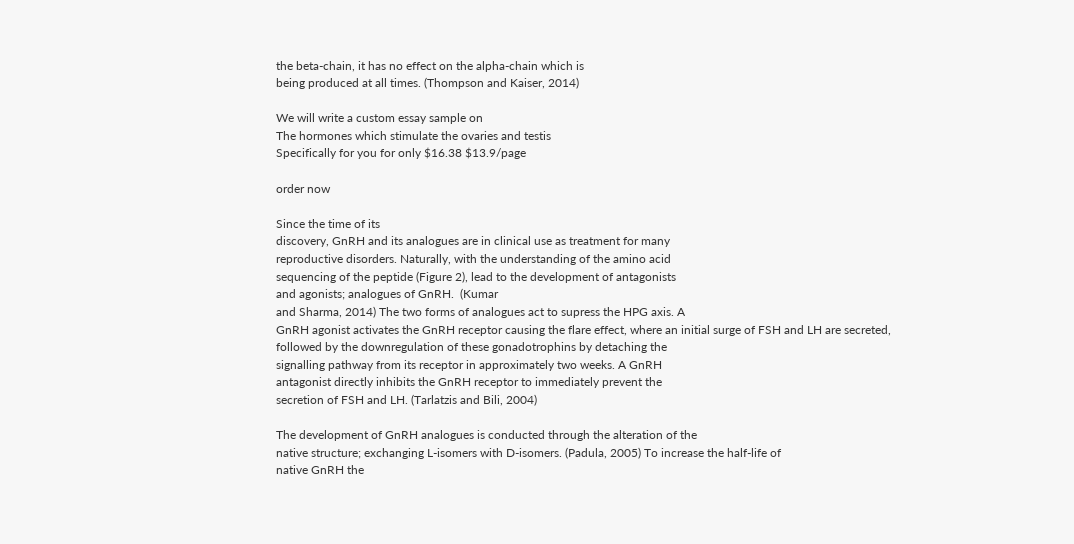the beta-chain, it has no effect on the alpha-chain which is
being produced at all times. (Thompson and Kaiser, 2014)

We will write a custom essay sample on
The hormones which stimulate the ovaries and testis
Specifically for you for only $16.38 $13.9/page

order now

Since the time of its
discovery, GnRH and its analogues are in clinical use as treatment for many
reproductive disorders. Naturally, with the understanding of the amino acid
sequencing of the peptide (Figure 2), lead to the development of antagonists
and agonists; analogues of GnRH.  (Kumar
and Sharma, 2014) The two forms of analogues act to supress the HPG axis. A
GnRH agonist activates the GnRH receptor causing the flare effect, where an initial surge of FSH and LH are secreted,
followed by the downregulation of these gonadotrophins by detaching the
signalling pathway from its receptor in approximately two weeks. A GnRH
antagonist directly inhibits the GnRH receptor to immediately prevent the
secretion of FSH and LH. (Tarlatzis and Bili, 2004)

The development of GnRH analogues is conducted through the alteration of the
native structure; exchanging L-isomers with D-isomers. (Padula, 2005) To increase the half-life of
native GnRH the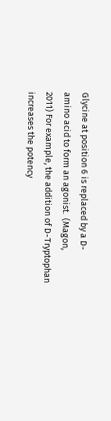Glycine at position 6 is replaced by a D-
amino acid to form an agonist.  (Magon,
2011) For example, the addition of D-Tryptophan increases the potency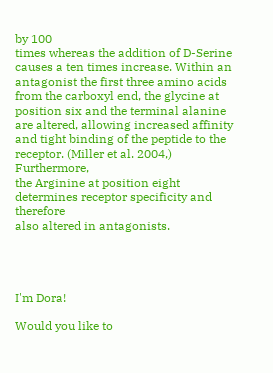by 100
times whereas the addition of D-Serine causes a ten times increase. Within an
antagonist the first three amino acids from the carboxyl end, the glycine at
position six and the terminal alanine are altered, allowing increased affinity
and tight binding of the peptide to the receptor. (Miller et al. 2004,) Furthermore,
the Arginine at position eight determines receptor specificity and therefore
also altered in antagonists.




I'm Dora!

Would you like to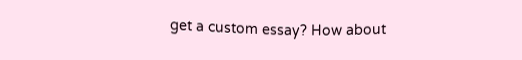get a custom essay? How about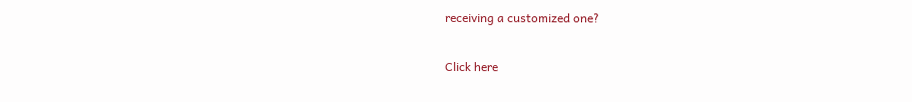receiving a customized one?

Click here